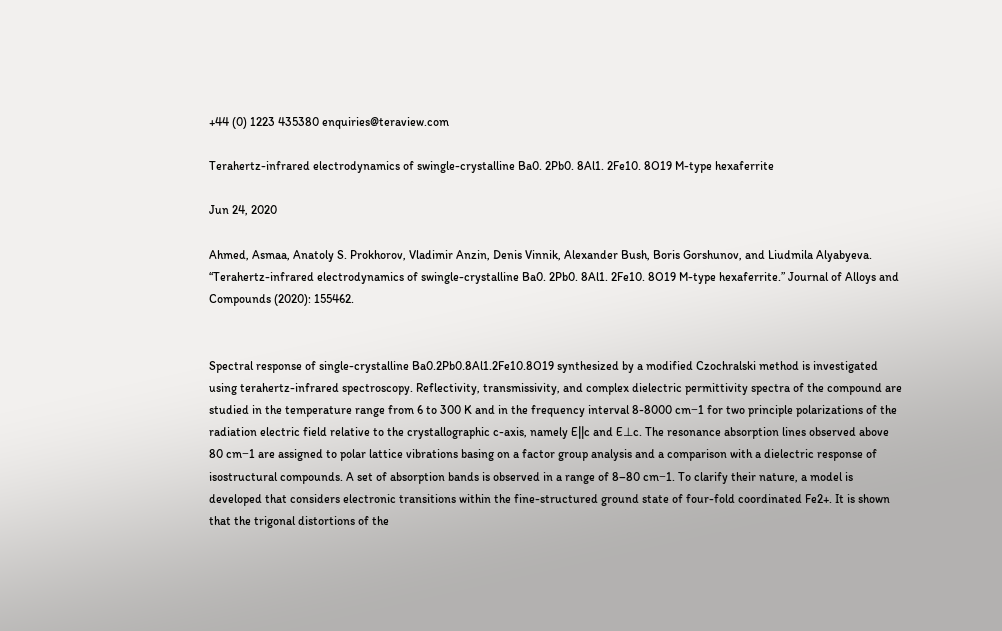+44 (0) 1223 435380 enquiries@teraview.com

Terahertz-infrared electrodynamics of swingle-crystalline Ba0. 2Pb0. 8Al1. 2Fe10. 8O19 M-type hexaferrite

Jun 24, 2020

Ahmed, Asmaa, Anatoly S. Prokhorov, Vladimir Anzin, Denis Vinnik, Alexander Bush, Boris Gorshunov, and Liudmila Alyabyeva. “Terahertz-infrared electrodynamics of swingle-crystalline Ba0. 2Pb0. 8Al1. 2Fe10. 8O19 M-type hexaferrite.” Journal of Alloys and Compounds (2020): 155462.


Spectral response of single-crystalline Ba0.2Pb0.8Al1.2Fe10.8O19 synthesized by a modified Czochralski method is investigated using terahertz-infrared spectroscopy. Reflectivity, transmissivity, and complex dielectric permittivity spectra of the compound are studied in the temperature range from 6 to 300 K and in the frequency interval 8-8000 cm−1 for two principle polarizations of the radiation electric field relative to the crystallographic c-axis, namely E||c and E⊥c. The resonance absorption lines observed above 80 cm−1 are assigned to polar lattice vibrations basing on a factor group analysis and a comparison with a dielectric response of isostructural compounds. A set of absorption bands is observed in a range of 8–80 cm−1. To clarify their nature, a model is developed that considers electronic transitions within the fine-structured ground state of four-fold coordinated Fe2+. It is shown that the trigonal distortions of the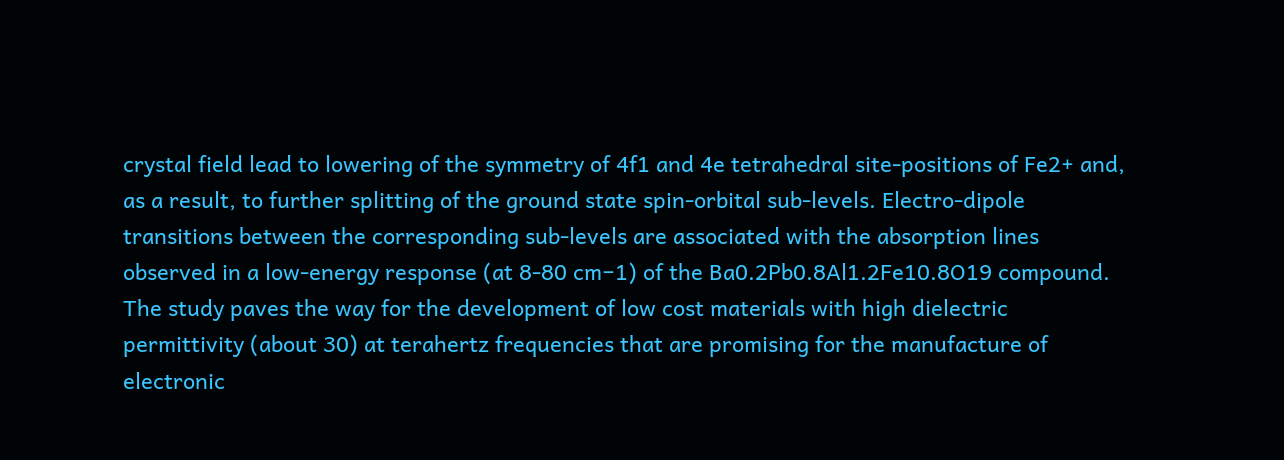crystal field lead to lowering of the symmetry of 4f1 and 4e tetrahedral site-positions of Fe2+ and, as a result, to further splitting of the ground state spin-orbital sub-levels. Electro-dipole transitions between the corresponding sub-levels are associated with the absorption lines observed in a low-energy response (at 8-80 cm−1) of the Ba0.2Pb0.8Al1.2Fe10.8O19 compound. The study paves the way for the development of low cost materials with high dielectric permittivity (about 30) at terahertz frequencies that are promising for the manufacture of electronic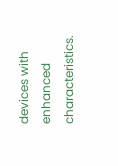devices with enhanced characteristics.